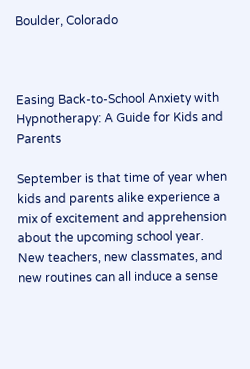Boulder, Colorado



Easing Back-to-School Anxiety with Hypnotherapy: A Guide for Kids and Parents

September is that time of year when kids and parents alike experience a mix of excitement and apprehension about the upcoming school year. New teachers, new classmates, and new routines can all induce a sense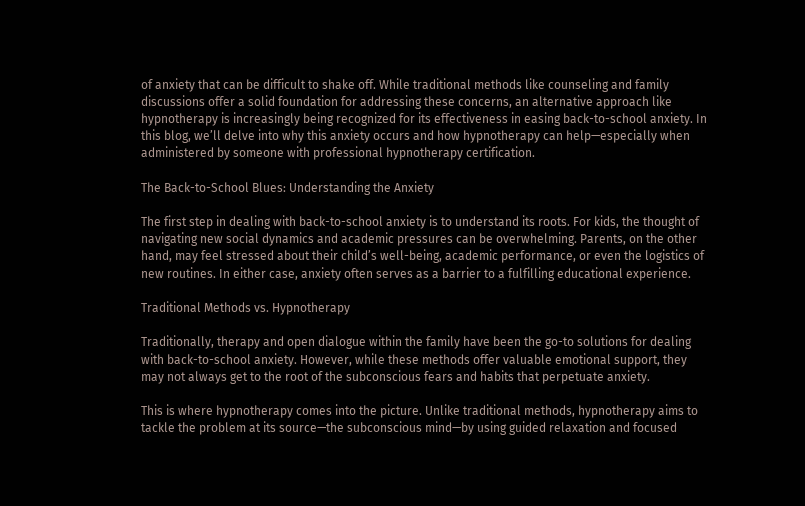of anxiety that can be difficult to shake off. While traditional methods like counseling and family discussions offer a solid foundation for addressing these concerns, an alternative approach like hypnotherapy is increasingly being recognized for its effectiveness in easing back-to-school anxiety. In this blog, we’ll delve into why this anxiety occurs and how hypnotherapy can help—especially when administered by someone with professional hypnotherapy certification.

The Back-to-School Blues: Understanding the Anxiety

The first step in dealing with back-to-school anxiety is to understand its roots. For kids, the thought of navigating new social dynamics and academic pressures can be overwhelming. Parents, on the other hand, may feel stressed about their child’s well-being, academic performance, or even the logistics of new routines. In either case, anxiety often serves as a barrier to a fulfilling educational experience.

Traditional Methods vs. Hypnotherapy

Traditionally, therapy and open dialogue within the family have been the go-to solutions for dealing with back-to-school anxiety. However, while these methods offer valuable emotional support, they may not always get to the root of the subconscious fears and habits that perpetuate anxiety.

This is where hypnotherapy comes into the picture. Unlike traditional methods, hypnotherapy aims to tackle the problem at its source—the subconscious mind—by using guided relaxation and focused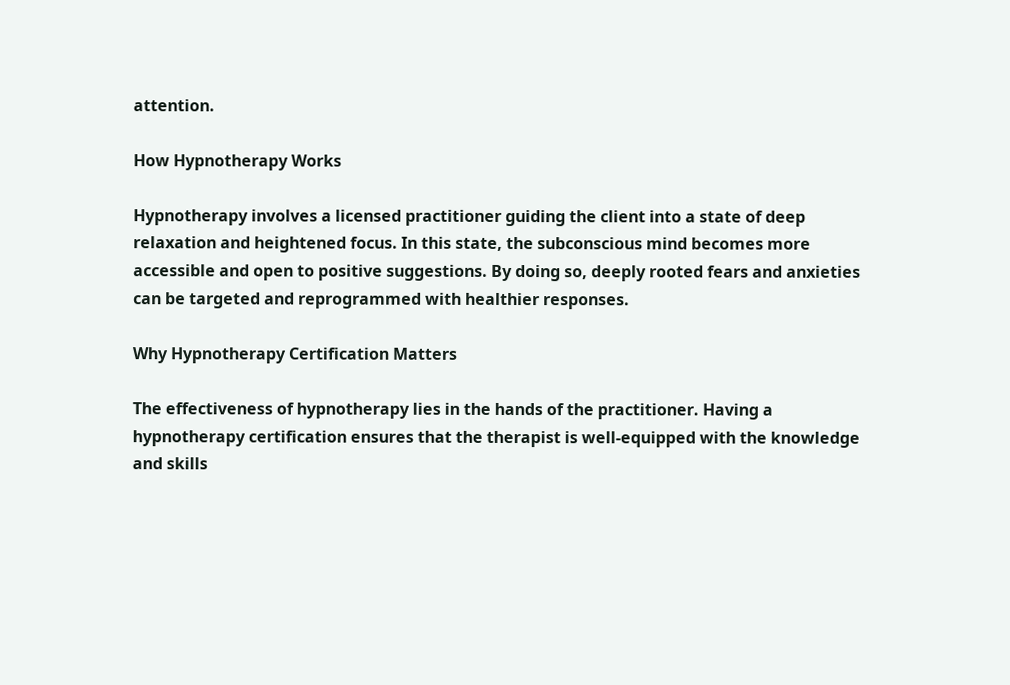attention.

How Hypnotherapy Works

Hypnotherapy involves a licensed practitioner guiding the client into a state of deep relaxation and heightened focus. In this state, the subconscious mind becomes more accessible and open to positive suggestions. By doing so, deeply rooted fears and anxieties can be targeted and reprogrammed with healthier responses.

Why Hypnotherapy Certification Matters

The effectiveness of hypnotherapy lies in the hands of the practitioner. Having a hypnotherapy certification ensures that the therapist is well-equipped with the knowledge and skills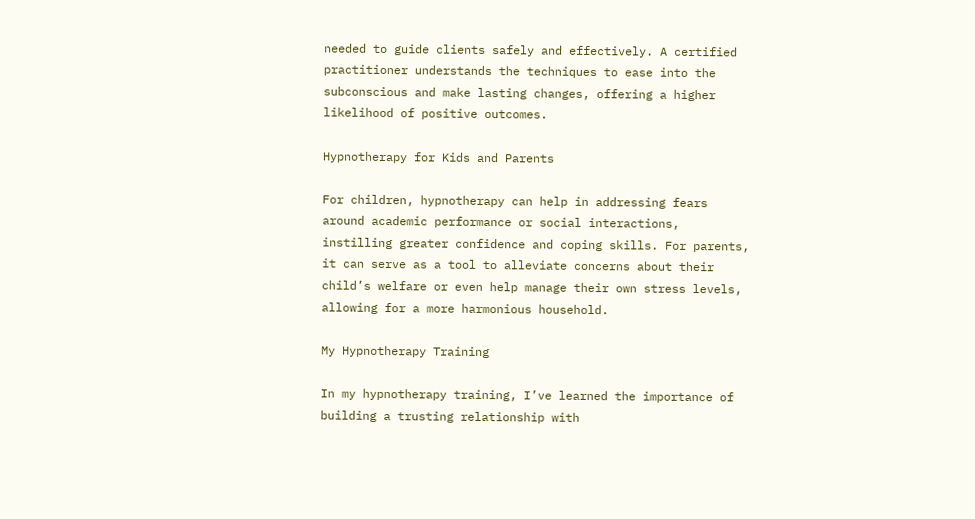needed to guide clients safely and effectively. A certified practitioner understands the techniques to ease into the subconscious and make lasting changes, offering a higher likelihood of positive outcomes.

Hypnotherapy for Kids and Parents

For children, hypnotherapy can help in addressing fears around academic performance or social interactions, instilling greater confidence and coping skills. For parents, it can serve as a tool to alleviate concerns about their child’s welfare or even help manage their own stress levels, allowing for a more harmonious household.

My Hypnotherapy Training

In my hypnotherapy training, I’ve learned the importance of building a trusting relationship with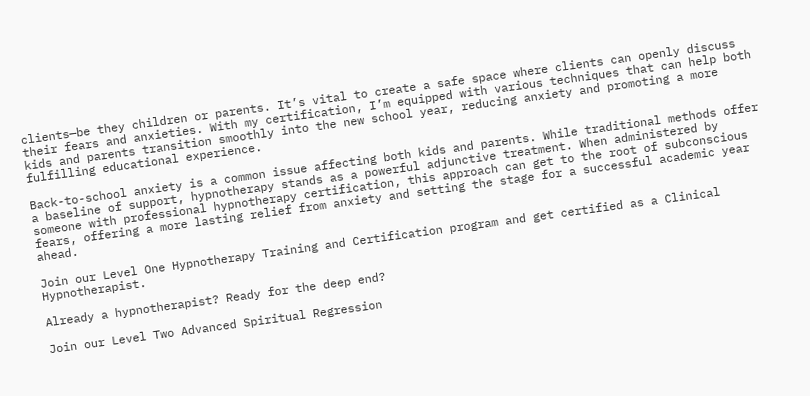clients—be they children or parents. It’s vital to create a safe space where clients can openly discuss their fears and anxieties. With my certification, I’m equipped with various techniques that can help both kids and parents transition smoothly into the new school year, reducing anxiety and promoting a more fulfilling educational experience.

Back-to-school anxiety is a common issue affecting both kids and parents. While traditional methods offer a baseline of support, hypnotherapy stands as a powerful adjunctive treatment. When administered by someone with professional hypnotherapy certification, this approach can get to the root of subconscious fears, offering a more lasting relief from anxiety and setting the stage for a successful academic year ahead.

Join our Level One Hypnotherapy Training and Certification program and get certified as a Clinical Hypnotherapist.

Already a hypnotherapist? Ready for the deep end?

Join our Level Two Advanced Spiritual Regression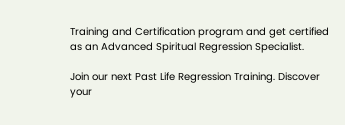Training and Certification program and get certified as an Advanced Spiritual Regression Specialist.

Join our next Past Life Regression Training. Discover your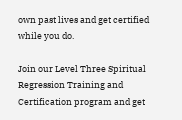own past lives and get certified while you do.

Join our Level Three Spiritual Regression Training and Certification program and get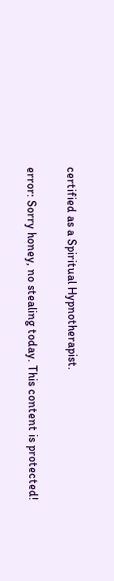certified as a Spiritual Hypnotherapist.

error: Sorry honey, no stealing today. This content is protected!